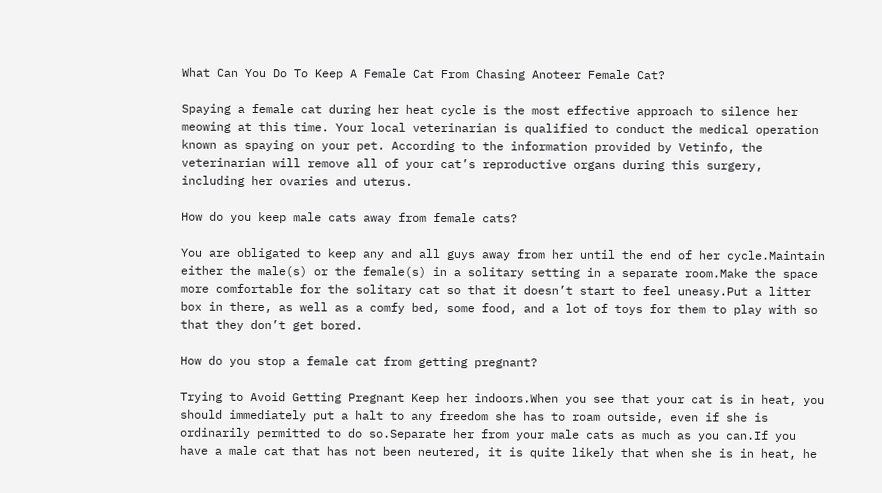What Can You Do To Keep A Female Cat From Chasing Anoteer Female Cat?

Spaying a female cat during her heat cycle is the most effective approach to silence her meowing at this time. Your local veterinarian is qualified to conduct the medical operation known as spaying on your pet. According to the information provided by Vetinfo, the veterinarian will remove all of your cat’s reproductive organs during this surgery, including her ovaries and uterus.

How do you keep male cats away from female cats?

You are obligated to keep any and all guys away from her until the end of her cycle.Maintain either the male(s) or the female(s) in a solitary setting in a separate room.Make the space more comfortable for the solitary cat so that it doesn’t start to feel uneasy.Put a litter box in there, as well as a comfy bed, some food, and a lot of toys for them to play with so that they don’t get bored.

How do you stop a female cat from getting pregnant?

Trying to Avoid Getting Pregnant Keep her indoors.When you see that your cat is in heat, you should immediately put a halt to any freedom she has to roam outside, even if she is ordinarily permitted to do so.Separate her from your male cats as much as you can.If you have a male cat that has not been neutered, it is quite likely that when she is in heat, he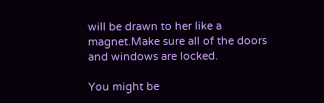will be drawn to her like a magnet.Make sure all of the doors and windows are locked.

You might be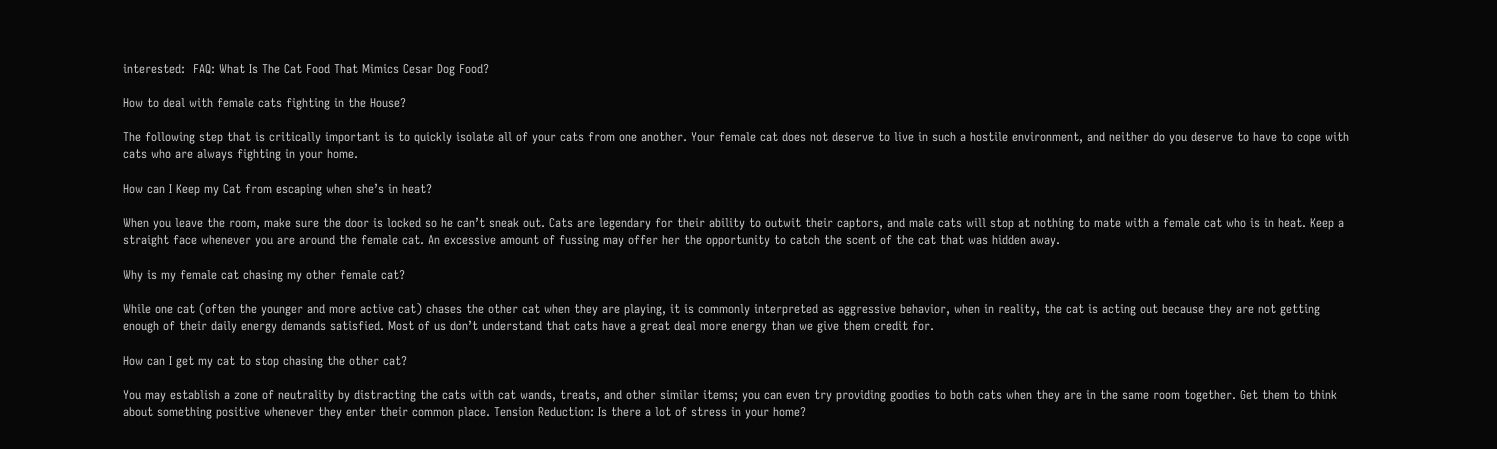interested:  FAQ: What Is The Cat Food That Mimics Cesar Dog Food?

How to deal with female cats fighting in the House?

The following step that is critically important is to quickly isolate all of your cats from one another. Your female cat does not deserve to live in such a hostile environment, and neither do you deserve to have to cope with cats who are always fighting in your home.

How can I Keep my Cat from escaping when she’s in heat?

When you leave the room, make sure the door is locked so he can’t sneak out. Cats are legendary for their ability to outwit their captors, and male cats will stop at nothing to mate with a female cat who is in heat. Keep a straight face whenever you are around the female cat. An excessive amount of fussing may offer her the opportunity to catch the scent of the cat that was hidden away.

Why is my female cat chasing my other female cat?

While one cat (often the younger and more active cat) chases the other cat when they are playing, it is commonly interpreted as aggressive behavior, when in reality, the cat is acting out because they are not getting enough of their daily energy demands satisfied. Most of us don’t understand that cats have a great deal more energy than we give them credit for.

How can I get my cat to stop chasing the other cat?

You may establish a zone of neutrality by distracting the cats with cat wands, treats, and other similar items; you can even try providing goodies to both cats when they are in the same room together. Get them to think about something positive whenever they enter their common place. Tension Reduction: Is there a lot of stress in your home?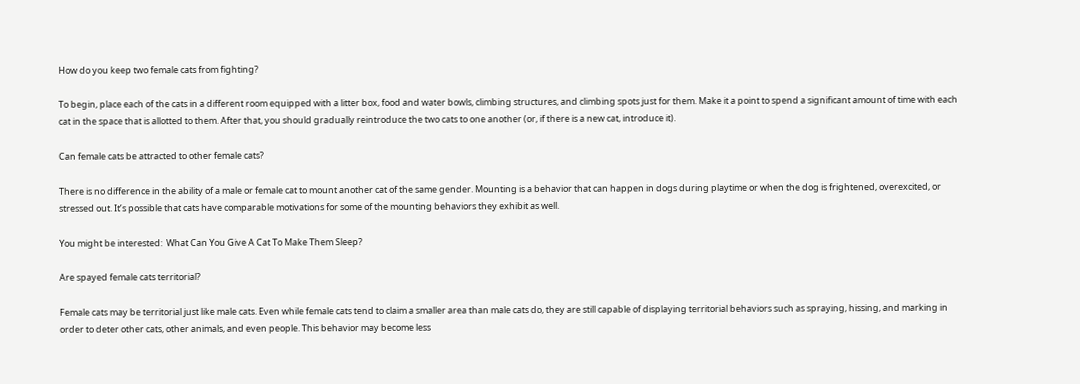How do you keep two female cats from fighting?

To begin, place each of the cats in a different room equipped with a litter box, food and water bowls, climbing structures, and climbing spots just for them. Make it a point to spend a significant amount of time with each cat in the space that is allotted to them. After that, you should gradually reintroduce the two cats to one another (or, if there is a new cat, introduce it).

Can female cats be attracted to other female cats?

There is no difference in the ability of a male or female cat to mount another cat of the same gender. Mounting is a behavior that can happen in dogs during playtime or when the dog is frightened, overexcited, or stressed out. It’s possible that cats have comparable motivations for some of the mounting behaviors they exhibit as well.

You might be interested:  What Can You Give A Cat To Make Them Sleep?

Are spayed female cats territorial?

Female cats may be territorial just like male cats. Even while female cats tend to claim a smaller area than male cats do, they are still capable of displaying territorial behaviors such as spraying, hissing, and marking in order to deter other cats, other animals, and even people. This behavior may become less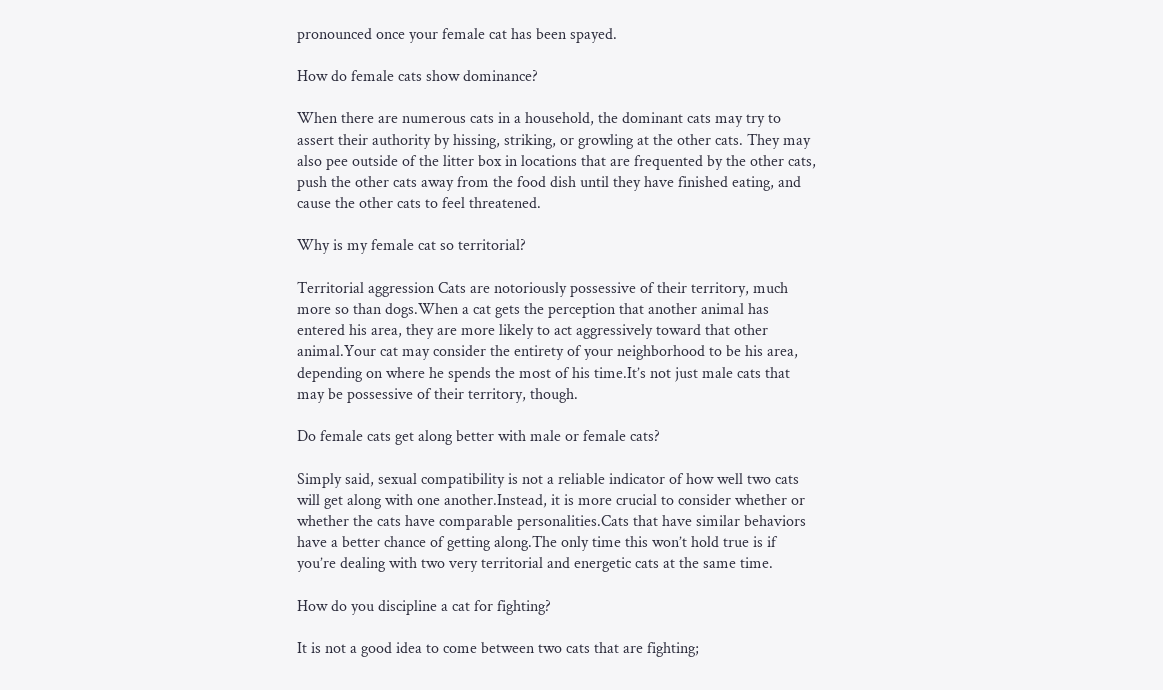pronounced once your female cat has been spayed.

How do female cats show dominance?

When there are numerous cats in a household, the dominant cats may try to assert their authority by hissing, striking, or growling at the other cats. They may also pee outside of the litter box in locations that are frequented by the other cats, push the other cats away from the food dish until they have finished eating, and cause the other cats to feel threatened.

Why is my female cat so territorial?

Territorial aggression Cats are notoriously possessive of their territory, much more so than dogs.When a cat gets the perception that another animal has entered his area, they are more likely to act aggressively toward that other animal.Your cat may consider the entirety of your neighborhood to be his area, depending on where he spends the most of his time.It’s not just male cats that may be possessive of their territory, though.

Do female cats get along better with male or female cats?

Simply said, sexual compatibility is not a reliable indicator of how well two cats will get along with one another.Instead, it is more crucial to consider whether or whether the cats have comparable personalities.Cats that have similar behaviors have a better chance of getting along.The only time this won’t hold true is if you’re dealing with two very territorial and energetic cats at the same time.

How do you discipline a cat for fighting?

It is not a good idea to come between two cats that are fighting;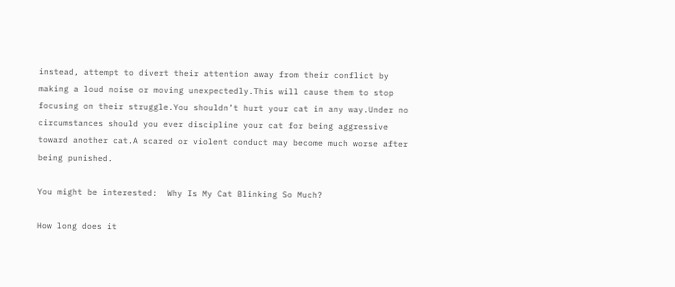instead, attempt to divert their attention away from their conflict by making a loud noise or moving unexpectedly.This will cause them to stop focusing on their struggle.You shouldn’t hurt your cat in any way.Under no circumstances should you ever discipline your cat for being aggressive toward another cat.A scared or violent conduct may become much worse after being punished.

You might be interested:  Why Is My Cat Blinking So Much?

How long does it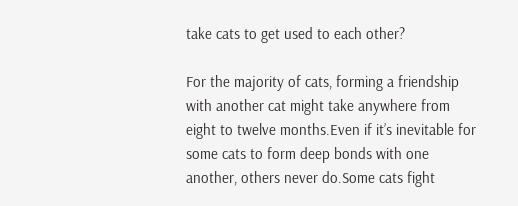take cats to get used to each other?

For the majority of cats, forming a friendship with another cat might take anywhere from eight to twelve months.Even if it’s inevitable for some cats to form deep bonds with one another, others never do.Some cats fight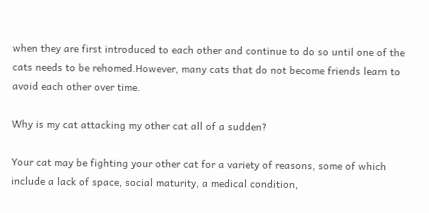when they are first introduced to each other and continue to do so until one of the cats needs to be rehomed.However, many cats that do not become friends learn to avoid each other over time.

Why is my cat attacking my other cat all of a sudden?

Your cat may be fighting your other cat for a variety of reasons, some of which include a lack of space, social maturity, a medical condition,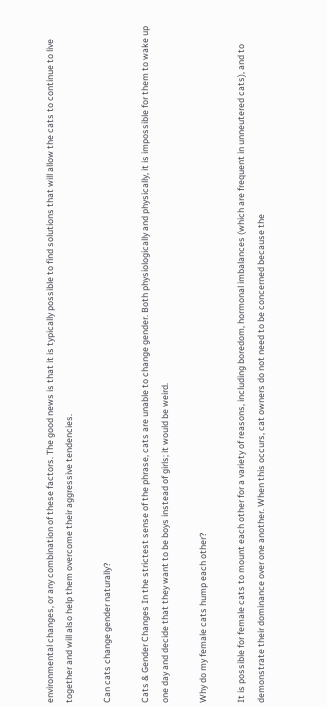environmental changes, or any combination of these factors. The good news is that it is typically possible to find solutions that will allow the cats to continue to live together and will also help them overcome their aggressive tendencies.

Can cats change gender naturally?

Cats & Gender Changes In the strictest sense of the phrase, cats are unable to change gender. Both physiologically and physically, it is impossible for them to wake up one day and decide that they want to be boys instead of girls; it would be weird.

Why do my female cats hump each other?

It is possible for female cats to mount each other for a variety of reasons, including boredom, hormonal imbalances (which are frequent in unneutered cats), and to demonstrate their dominance over one another. When this occurs, cat owners do not need to be concerned because the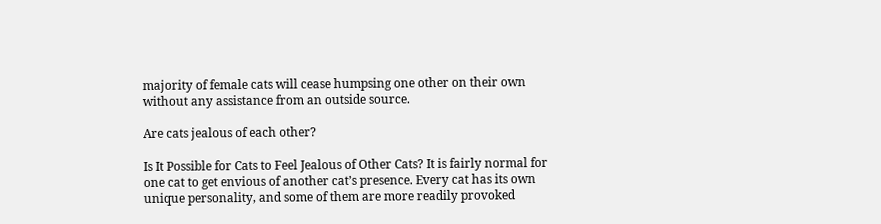majority of female cats will cease humpsing one other on their own without any assistance from an outside source.

Are cats jealous of each other?

Is It Possible for Cats to Feel Jealous of Other Cats? It is fairly normal for one cat to get envious of another cat’s presence. Every cat has its own unique personality, and some of them are more readily provoked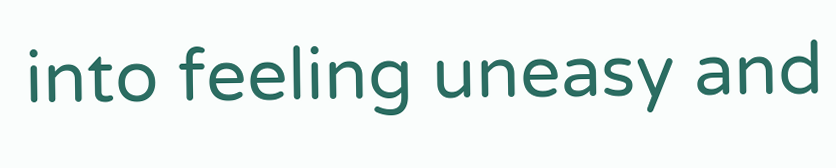into feeling uneasy and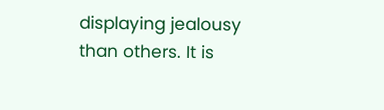displaying jealousy than others. It is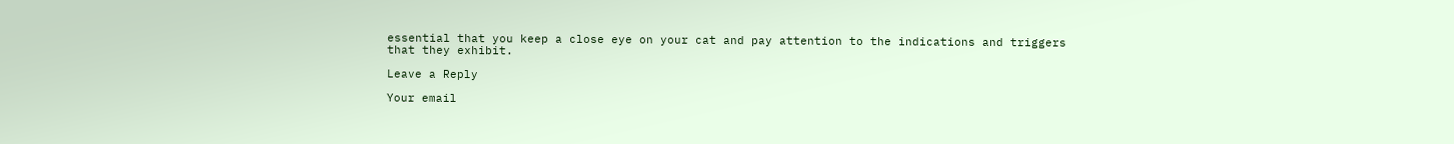essential that you keep a close eye on your cat and pay attention to the indications and triggers that they exhibit.

Leave a Reply

Your email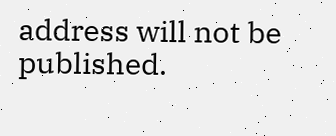address will not be published.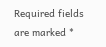Required fields are marked *